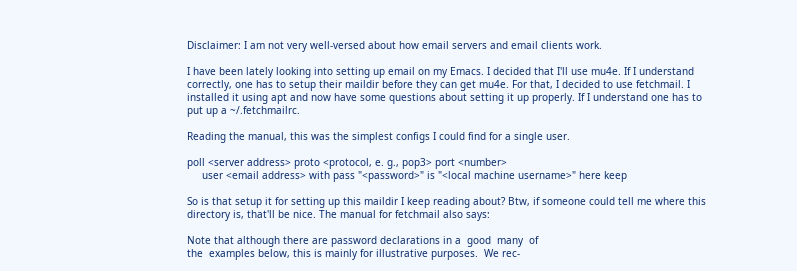Disclaimer: I am not very well-versed about how email servers and email clients work.

I have been lately looking into setting up email on my Emacs. I decided that I'll use mu4e. If I understand correctly, one has to setup their maildir before they can get mu4e. For that, I decided to use fetchmail. I installed it using apt and now have some questions about setting it up properly. If I understand one has to put up a ~/.fetchmailrc.

Reading the manual, this was the simplest configs I could find for a single user.

poll <server address> proto <protocol, e. g., pop3> port <number>
     user <email address> with pass "<password>" is "<local machine username>" here keep

So is that setup it for setting up this maildir I keep reading about? Btw, if someone could tell me where this directory is, that'll be nice. The manual for fetchmail also says:

Note that although there are password declarations in a  good  many  of
the  examples below, this is mainly for illustrative purposes.  We rec‐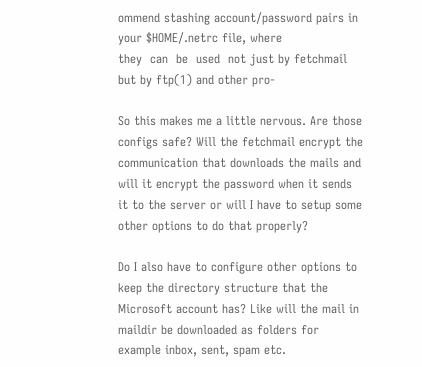ommend stashing account/password pairs in your $HOME/.netrc file, where
they  can  be  used  not just by fetchmail but by ftp(1) and other pro‐

So this makes me a little nervous. Are those configs safe? Will the fetchmail encrypt the communication that downloads the mails and will it encrypt the password when it sends it to the server or will I have to setup some other options to do that properly?

Do I also have to configure other options to keep the directory structure that the Microsoft account has? Like will the mail in maildir be downloaded as folders for example inbox, sent, spam etc.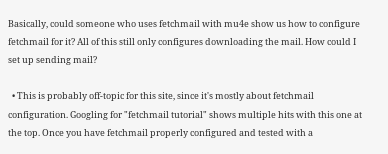Basically, could someone who uses fetchmail with mu4e show us how to configure fetchmail for it? All of this still only configures downloading the mail. How could I set up sending mail?

  • This is probably off-topic for this site, since it's mostly about fetchmail configuration. Googling for "fetchmail tutorial" shows multiple hits with this one at the top. Once you have fetchmail properly configured and tested with a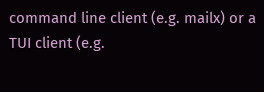command line client (e.g. mailx) or a TUI client (e.g.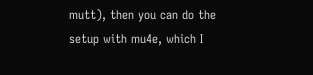mutt), then you can do the setup with mu4e, which I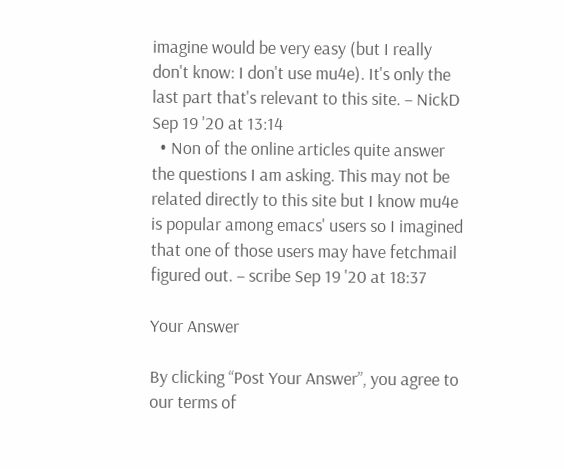imagine would be very easy (but I really don't know: I don't use mu4e). It's only the last part that's relevant to this site. – NickD Sep 19 '20 at 13:14
  • Non of the online articles quite answer the questions I am asking. This may not be related directly to this site but I know mu4e is popular among emacs' users so I imagined that one of those users may have fetchmail figured out. – scribe Sep 19 '20 at 18:37

Your Answer

By clicking “Post Your Answer”, you agree to our terms of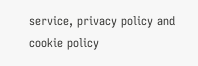service, privacy policy and cookie policy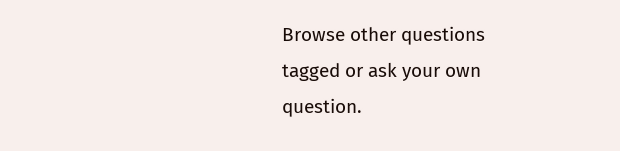Browse other questions tagged or ask your own question.